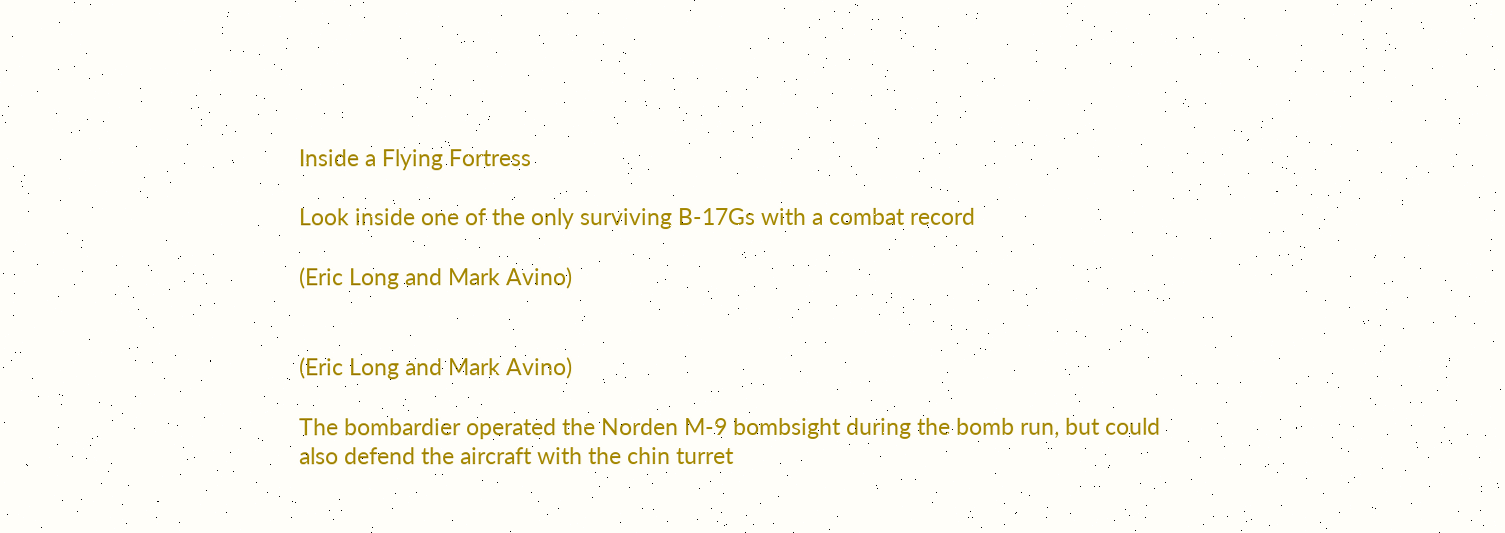Inside a Flying Fortress

Look inside one of the only surviving B-17Gs with a combat record

(Eric Long and Mark Avino)


(Eric Long and Mark Avino)

The bombardier operated the Norden M-9 bombsight during the bomb run, but could also defend the aircraft with the chin turret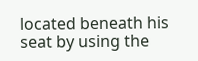located beneath his seat by using the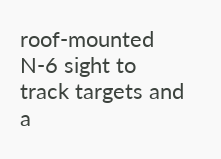roof-mounted N-6 sight to track targets and a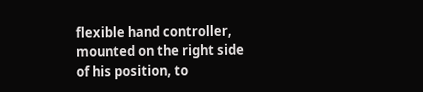flexible hand controller, mounted on the right side of his position, to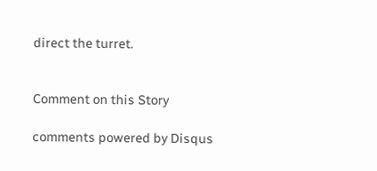direct the turret.


Comment on this Story

comments powered by Disqus